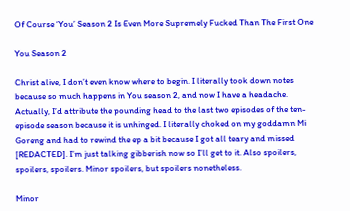Of Course ‘You’ Season 2 Is Even More Supremely Fucked Than The First One

You Season 2

Christ alive, I don’t even know where to begin. I literally took down notes because so much happens in You season 2, and now I have a headache. Actually, I’d attribute the pounding head to the last two episodes of the ten-episode season because it is unhinged. I literally choked on my goddamn Mi Goreng and had to rewind the ep a bit because I got all teary and missed [REDACTED]. I’m just talking gibberish now so I’ll get to it. Also spoilers, spoilers, spoilers. Minor spoilers, but spoilers nonetheless.

Minor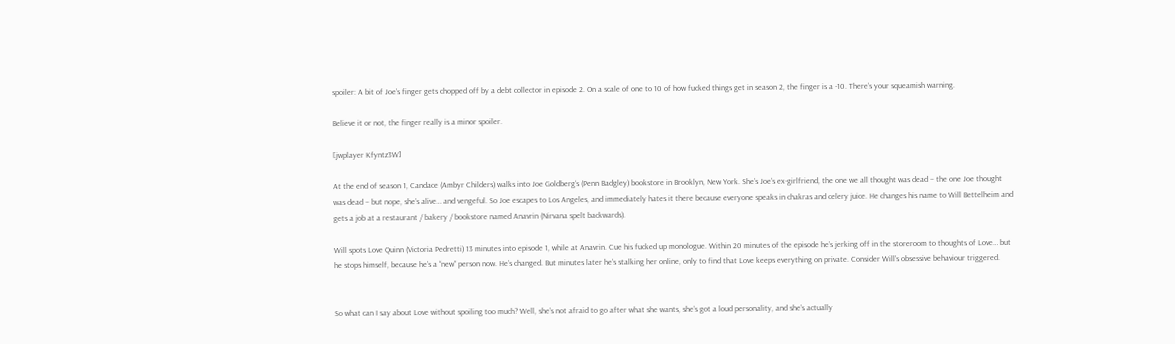spoiler: A bit of Joe’s finger gets chopped off by a debt collector in episode 2. On a scale of one to 10 of how fucked things get in season 2, the finger is a -10. There’s your squeamish warning.

Believe it or not, the finger really is a minor spoiler.

[jwplayer Kfyntz3W]

At the end of season 1, Candace (Ambyr Childers) walks into Joe Goldberg‘s (Penn Badgley) bookstore in Brooklyn, New York. She’s Joe’s ex-girlfriend, the one we all thought was dead – the one Joe thought was dead – but nope, she’s alive… and vengeful. So Joe escapes to Los Angeles, and immediately hates it there because everyone speaks in chakras and celery juice. He changes his name to Will Bettelheim and gets a job at a restaurant / bakery / bookstore named Anavrin (Nirvana spelt backwards).

Will spots Love Quinn (Victoria Pedretti) 13 minutes into episode 1, while at Anavrin. Cue his fucked up monologue. Within 20 minutes of the episode he’s jerking off in the storeroom to thoughts of Love… but he stops himself, because he’s a “new” person now. He’s changed. But minutes later he’s stalking her online, only to find that Love keeps everything on private. Consider Will’s obsessive behaviour triggered.


So what can I say about Love without spoiling too much? Well, she’s not afraid to go after what she wants, she’s got a loud personality, and she’s actually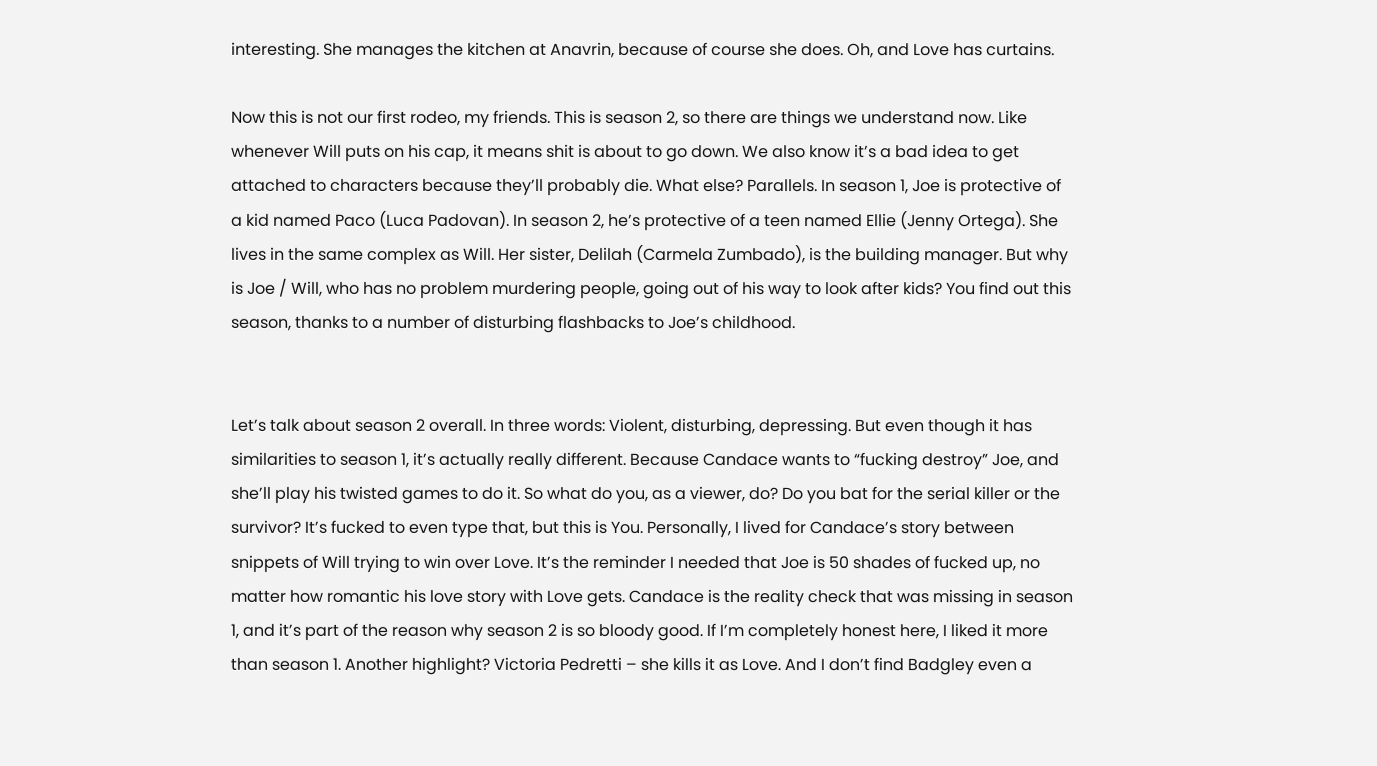interesting. She manages the kitchen at Anavrin, because of course she does. Oh, and Love has curtains.

Now this is not our first rodeo, my friends. This is season 2, so there are things we understand now. Like whenever Will puts on his cap, it means shit is about to go down. We also know it’s a bad idea to get attached to characters because they’ll probably die. What else? Parallels. In season 1, Joe is protective of a kid named Paco (Luca Padovan). In season 2, he’s protective of a teen named Ellie (Jenny Ortega). She lives in the same complex as Will. Her sister, Delilah (Carmela Zumbado), is the building manager. But why is Joe / Will, who has no problem murdering people, going out of his way to look after kids? You find out this season, thanks to a number of disturbing flashbacks to Joe’s childhood.


Let’s talk about season 2 overall. In three words: Violent, disturbing, depressing. But even though it has similarities to season 1, it’s actually really different. Because Candace wants to “fucking destroy” Joe, and she’ll play his twisted games to do it. So what do you, as a viewer, do? Do you bat for the serial killer or the survivor? It’s fucked to even type that, but this is You. Personally, I lived for Candace’s story between snippets of Will trying to win over Love. It’s the reminder I needed that Joe is 50 shades of fucked up, no matter how romantic his love story with Love gets. Candace is the reality check that was missing in season 1, and it’s part of the reason why season 2 is so bloody good. If I’m completely honest here, I liked it more than season 1. Another highlight? Victoria Pedretti – she kills it as Love. And I don’t find Badgley even a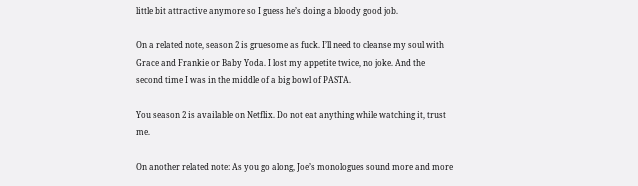little bit attractive anymore so I guess he’s doing a bloody good job.

On a related note, season 2 is gruesome as fuck. I’ll need to cleanse my soul with Grace and Frankie or Baby Yoda. I lost my appetite twice, no joke. And the second time I was in the middle of a big bowl of PASTA.

You season 2 is available on Netflix. Do not eat anything while watching it, trust me.

On another related note: As you go along, Joe’s monologues sound more and more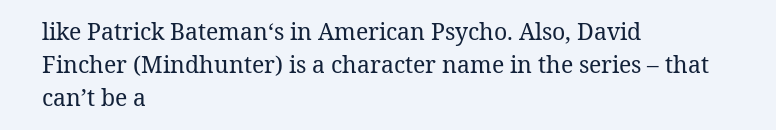like Patrick Bateman‘s in American Psycho. Also, David Fincher (Mindhunter) is a character name in the series – that can’t be a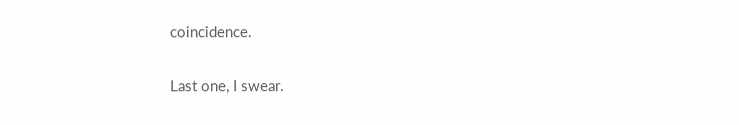coincidence.

Last one, I swear.